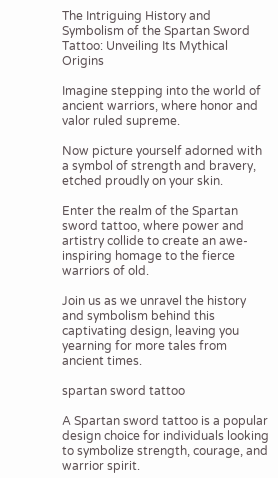The Intriguing History and Symbolism of the Spartan Sword Tattoo: Unveiling Its Mythical Origins

Imagine stepping into the world of ancient warriors, where honor and valor ruled supreme.

Now picture yourself adorned with a symbol of strength and bravery, etched proudly on your skin.

Enter the realm of the Spartan sword tattoo, where power and artistry collide to create an awe-inspiring homage to the fierce warriors of old.

Join us as we unravel the history and symbolism behind this captivating design, leaving you yearning for more tales from ancient times.

spartan sword tattoo

A Spartan sword tattoo is a popular design choice for individuals looking to symbolize strength, courage, and warrior spirit.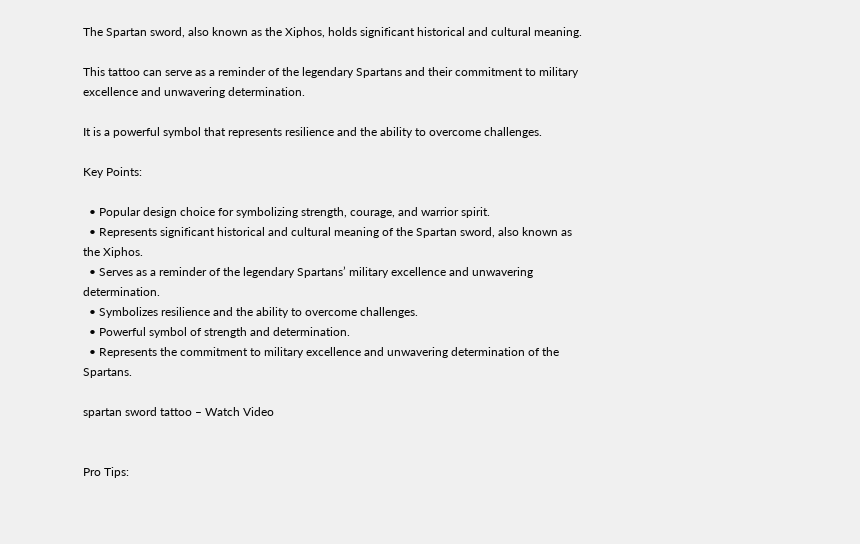The Spartan sword, also known as the Xiphos, holds significant historical and cultural meaning.

This tattoo can serve as a reminder of the legendary Spartans and their commitment to military excellence and unwavering determination.

It is a powerful symbol that represents resilience and the ability to overcome challenges.

Key Points:

  • Popular design choice for symbolizing strength, courage, and warrior spirit.
  • Represents significant historical and cultural meaning of the Spartan sword, also known as the Xiphos.
  • Serves as a reminder of the legendary Spartans’ military excellence and unwavering determination.
  • Symbolizes resilience and the ability to overcome challenges.
  • Powerful symbol of strength and determination.
  • Represents the commitment to military excellence and unwavering determination of the Spartans.

spartan sword tattoo – Watch Video


Pro Tips: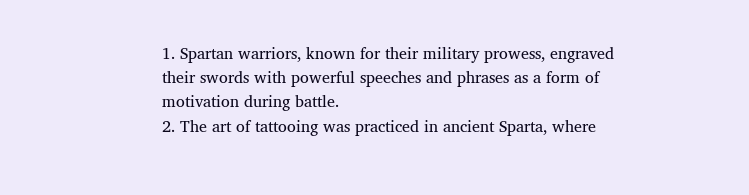1. Spartan warriors, known for their military prowess, engraved their swords with powerful speeches and phrases as a form of motivation during battle.
2. The art of tattooing was practiced in ancient Sparta, where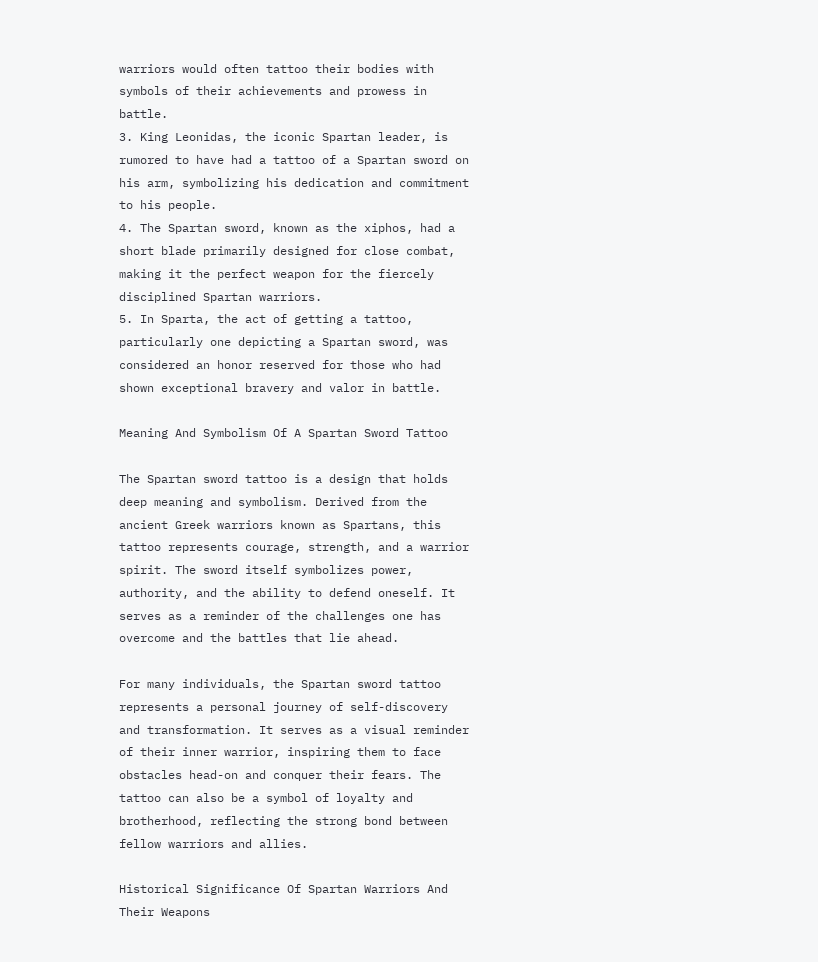warriors would often tattoo their bodies with symbols of their achievements and prowess in battle.
3. King Leonidas, the iconic Spartan leader, is rumored to have had a tattoo of a Spartan sword on his arm, symbolizing his dedication and commitment to his people.
4. The Spartan sword, known as the xiphos, had a short blade primarily designed for close combat, making it the perfect weapon for the fiercely disciplined Spartan warriors.
5. In Sparta, the act of getting a tattoo, particularly one depicting a Spartan sword, was considered an honor reserved for those who had shown exceptional bravery and valor in battle.

Meaning And Symbolism Of A Spartan Sword Tattoo

The Spartan sword tattoo is a design that holds deep meaning and symbolism. Derived from the ancient Greek warriors known as Spartans, this tattoo represents courage, strength, and a warrior spirit. The sword itself symbolizes power, authority, and the ability to defend oneself. It serves as a reminder of the challenges one has overcome and the battles that lie ahead.

For many individuals, the Spartan sword tattoo represents a personal journey of self-discovery and transformation. It serves as a visual reminder of their inner warrior, inspiring them to face obstacles head-on and conquer their fears. The tattoo can also be a symbol of loyalty and brotherhood, reflecting the strong bond between fellow warriors and allies.

Historical Significance Of Spartan Warriors And Their Weapons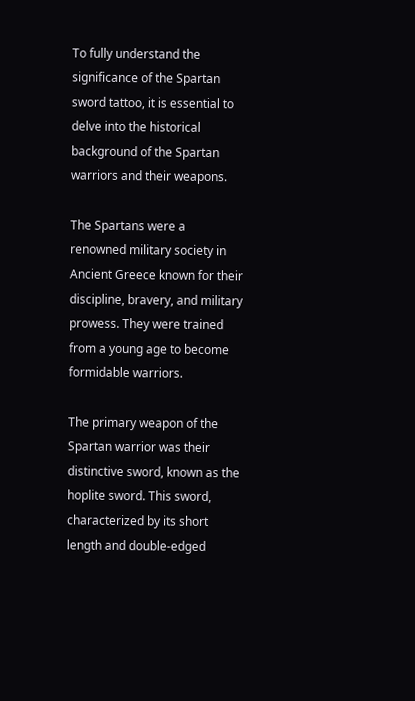To fully understand the significance of the Spartan sword tattoo, it is essential to delve into the historical background of the Spartan warriors and their weapons.

The Spartans were a renowned military society in Ancient Greece known for their discipline, bravery, and military prowess. They were trained from a young age to become formidable warriors.

The primary weapon of the Spartan warrior was their distinctive sword, known as the hoplite sword. This sword, characterized by its short length and double-edged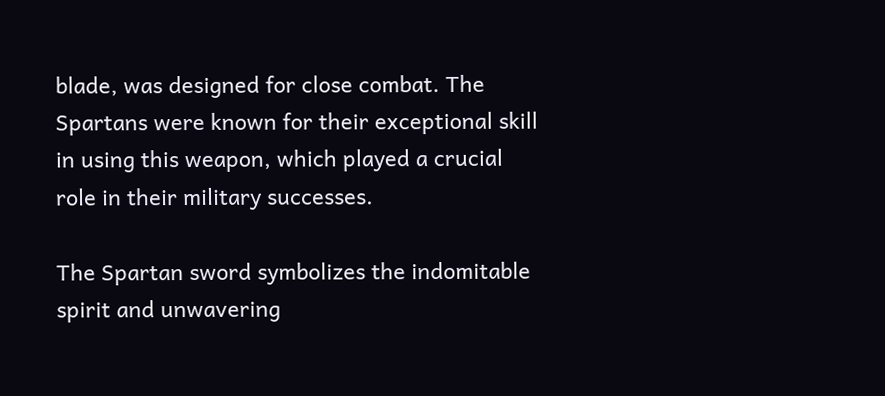blade, was designed for close combat. The Spartans were known for their exceptional skill in using this weapon, which played a crucial role in their military successes.

The Spartan sword symbolizes the indomitable spirit and unwavering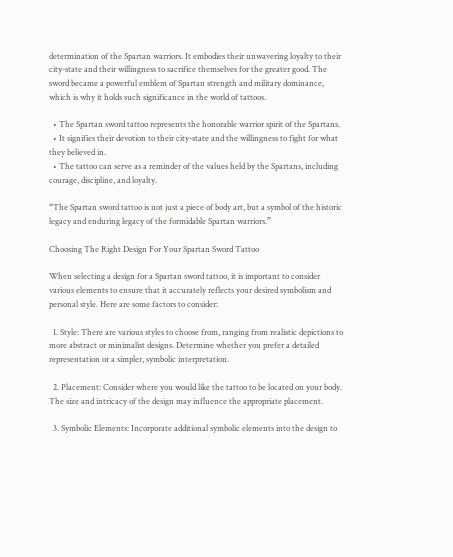determination of the Spartan warriors. It embodies their unwavering loyalty to their city-state and their willingness to sacrifice themselves for the greater good. The sword became a powerful emblem of Spartan strength and military dominance, which is why it holds such significance in the world of tattoos.

  • The Spartan sword tattoo represents the honorable warrior spirit of the Spartans.
  • It signifies their devotion to their city-state and the willingness to fight for what they believed in.
  • The tattoo can serve as a reminder of the values held by the Spartans, including courage, discipline, and loyalty.

“The Spartan sword tattoo is not just a piece of body art, but a symbol of the historic legacy and enduring legacy of the formidable Spartan warriors.”

Choosing The Right Design For Your Spartan Sword Tattoo

When selecting a design for a Spartan sword tattoo, it is important to consider various elements to ensure that it accurately reflects your desired symbolism and personal style. Here are some factors to consider:

  1. Style: There are various styles to choose from, ranging from realistic depictions to more abstract or minimalist designs. Determine whether you prefer a detailed representation or a simpler, symbolic interpretation.

  2. Placement: Consider where you would like the tattoo to be located on your body. The size and intricacy of the design may influence the appropriate placement.

  3. Symbolic Elements: Incorporate additional symbolic elements into the design to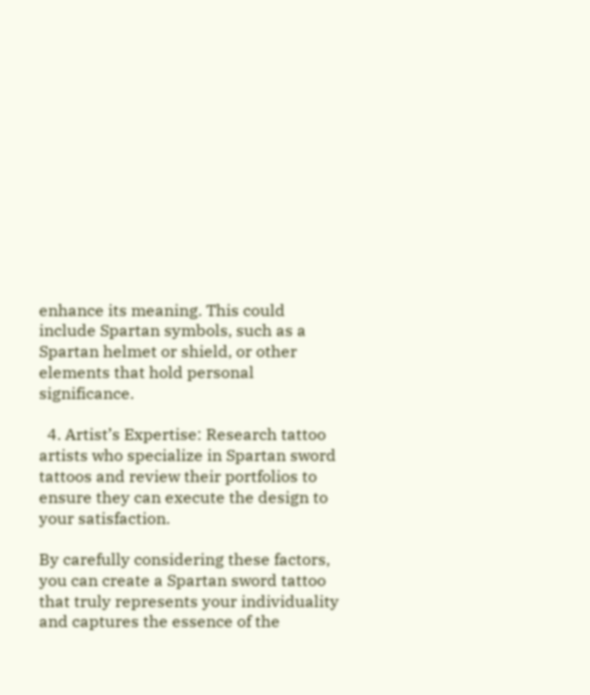enhance its meaning. This could include Spartan symbols, such as a Spartan helmet or shield, or other elements that hold personal significance.

  4. Artist’s Expertise: Research tattoo artists who specialize in Spartan sword tattoos and review their portfolios to ensure they can execute the design to your satisfaction.

By carefully considering these factors, you can create a Spartan sword tattoo that truly represents your individuality and captures the essence of the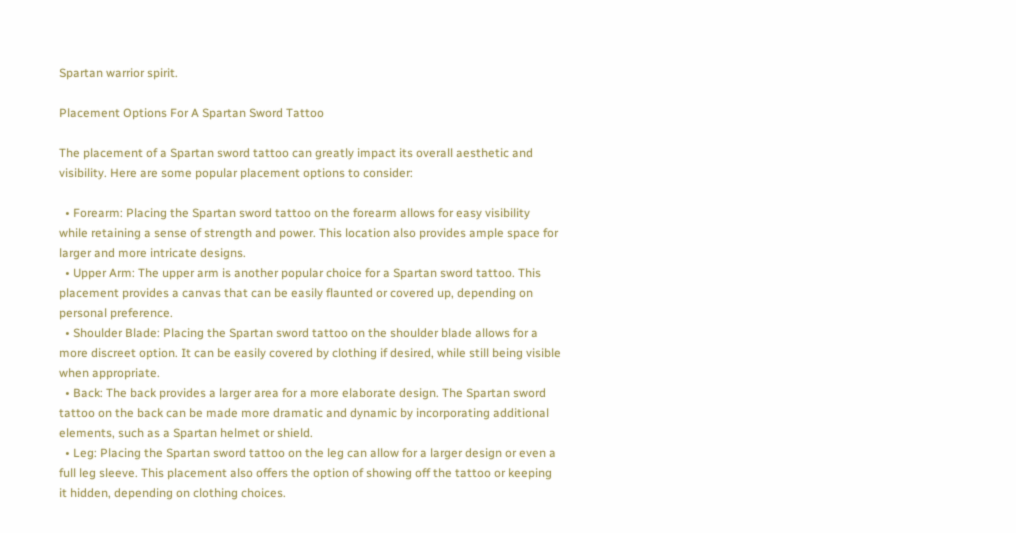Spartan warrior spirit.

Placement Options For A Spartan Sword Tattoo

The placement of a Spartan sword tattoo can greatly impact its overall aesthetic and visibility. Here are some popular placement options to consider:

  • Forearm: Placing the Spartan sword tattoo on the forearm allows for easy visibility while retaining a sense of strength and power. This location also provides ample space for larger and more intricate designs.
  • Upper Arm: The upper arm is another popular choice for a Spartan sword tattoo. This placement provides a canvas that can be easily flaunted or covered up, depending on personal preference.
  • Shoulder Blade: Placing the Spartan sword tattoo on the shoulder blade allows for a more discreet option. It can be easily covered by clothing if desired, while still being visible when appropriate.
  • Back: The back provides a larger area for a more elaborate design. The Spartan sword tattoo on the back can be made more dramatic and dynamic by incorporating additional elements, such as a Spartan helmet or shield.
  • Leg: Placing the Spartan sword tattoo on the leg can allow for a larger design or even a full leg sleeve. This placement also offers the option of showing off the tattoo or keeping it hidden, depending on clothing choices.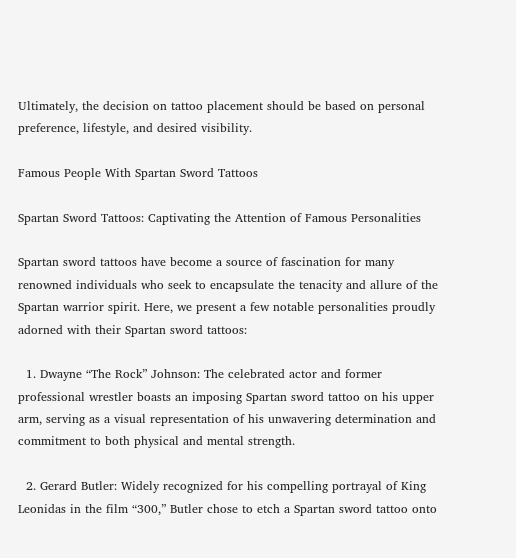Ultimately, the decision on tattoo placement should be based on personal preference, lifestyle, and desired visibility.

Famous People With Spartan Sword Tattoos

Spartan Sword Tattoos: Captivating the Attention of Famous Personalities

Spartan sword tattoos have become a source of fascination for many renowned individuals who seek to encapsulate the tenacity and allure of the Spartan warrior spirit. Here, we present a few notable personalities proudly adorned with their Spartan sword tattoos:

  1. Dwayne “The Rock” Johnson: The celebrated actor and former professional wrestler boasts an imposing Spartan sword tattoo on his upper arm, serving as a visual representation of his unwavering determination and commitment to both physical and mental strength.

  2. Gerard Butler: Widely recognized for his compelling portrayal of King Leonidas in the film “300,” Butler chose to etch a Spartan sword tattoo onto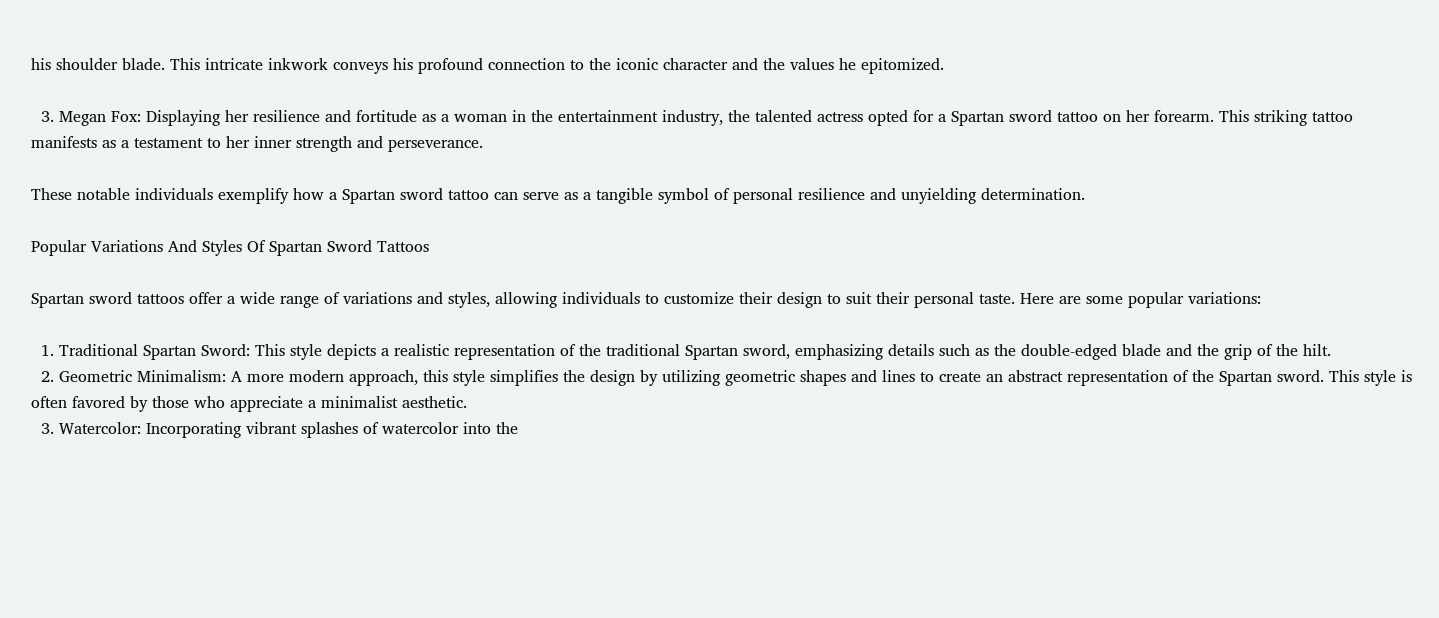his shoulder blade. This intricate inkwork conveys his profound connection to the iconic character and the values he epitomized.

  3. Megan Fox: Displaying her resilience and fortitude as a woman in the entertainment industry, the talented actress opted for a Spartan sword tattoo on her forearm. This striking tattoo manifests as a testament to her inner strength and perseverance.

These notable individuals exemplify how a Spartan sword tattoo can serve as a tangible symbol of personal resilience and unyielding determination.

Popular Variations And Styles Of Spartan Sword Tattoos

Spartan sword tattoos offer a wide range of variations and styles, allowing individuals to customize their design to suit their personal taste. Here are some popular variations:

  1. Traditional Spartan Sword: This style depicts a realistic representation of the traditional Spartan sword, emphasizing details such as the double-edged blade and the grip of the hilt.
  2. Geometric Minimalism: A more modern approach, this style simplifies the design by utilizing geometric shapes and lines to create an abstract representation of the Spartan sword. This style is often favored by those who appreciate a minimalist aesthetic.
  3. Watercolor: Incorporating vibrant splashes of watercolor into the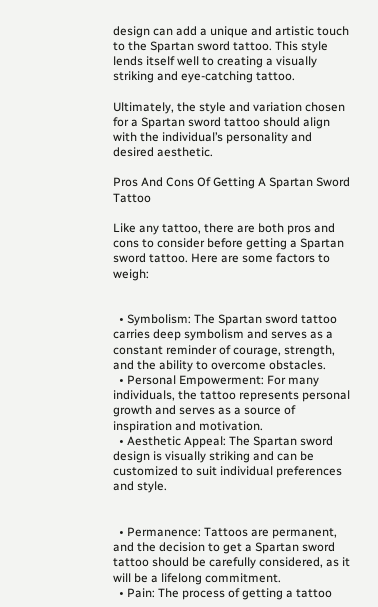design can add a unique and artistic touch to the Spartan sword tattoo. This style lends itself well to creating a visually striking and eye-catching tattoo.

Ultimately, the style and variation chosen for a Spartan sword tattoo should align with the individual’s personality and desired aesthetic.

Pros And Cons Of Getting A Spartan Sword Tattoo

Like any tattoo, there are both pros and cons to consider before getting a Spartan sword tattoo. Here are some factors to weigh:


  • Symbolism: The Spartan sword tattoo carries deep symbolism and serves as a constant reminder of courage, strength, and the ability to overcome obstacles.
  • Personal Empowerment: For many individuals, the tattoo represents personal growth and serves as a source of inspiration and motivation.
  • Aesthetic Appeal: The Spartan sword design is visually striking and can be customized to suit individual preferences and style.


  • Permanence: Tattoos are permanent, and the decision to get a Spartan sword tattoo should be carefully considered, as it will be a lifelong commitment.
  • Pain: The process of getting a tattoo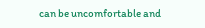can be uncomfortable and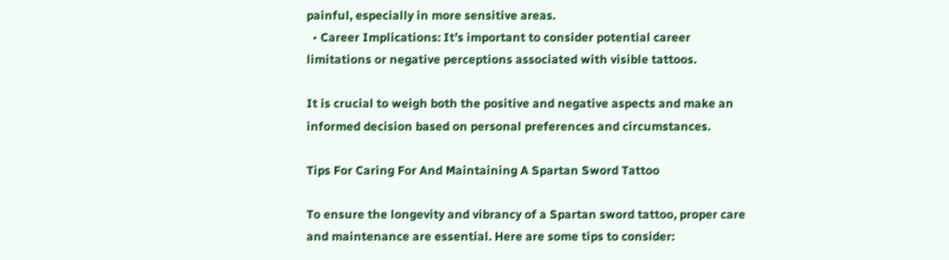painful, especially in more sensitive areas.
  • Career Implications: It’s important to consider potential career limitations or negative perceptions associated with visible tattoos.

It is crucial to weigh both the positive and negative aspects and make an informed decision based on personal preferences and circumstances.

Tips For Caring For And Maintaining A Spartan Sword Tattoo

To ensure the longevity and vibrancy of a Spartan sword tattoo, proper care and maintenance are essential. Here are some tips to consider: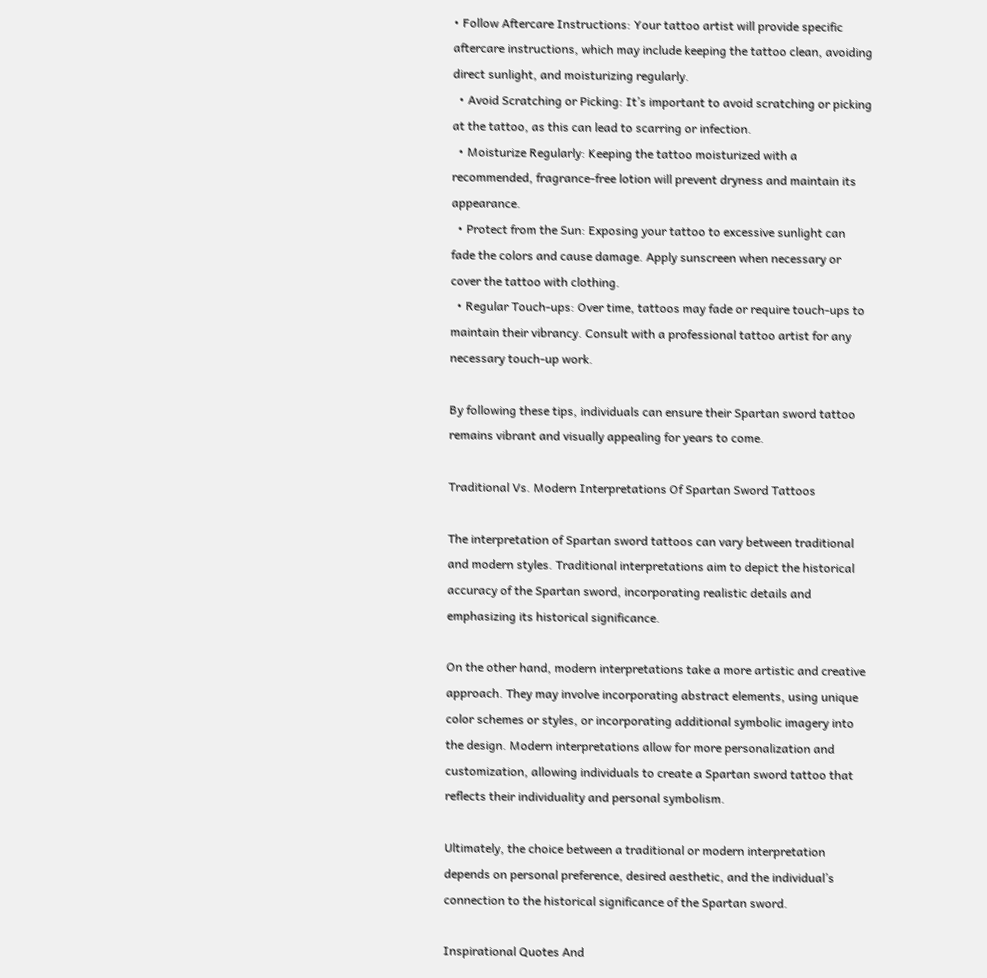• Follow Aftercare Instructions: Your tattoo artist will provide specific aftercare instructions, which may include keeping the tattoo clean, avoiding direct sunlight, and moisturizing regularly.
  • Avoid Scratching or Picking: It’s important to avoid scratching or picking at the tattoo, as this can lead to scarring or infection.
  • Moisturize Regularly: Keeping the tattoo moisturized with a recommended, fragrance-free lotion will prevent dryness and maintain its appearance.
  • Protect from the Sun: Exposing your tattoo to excessive sunlight can fade the colors and cause damage. Apply sunscreen when necessary or cover the tattoo with clothing.
  • Regular Touch-ups: Over time, tattoos may fade or require touch-ups to maintain their vibrancy. Consult with a professional tattoo artist for any necessary touch-up work.

By following these tips, individuals can ensure their Spartan sword tattoo remains vibrant and visually appealing for years to come.

Traditional Vs. Modern Interpretations Of Spartan Sword Tattoos

The interpretation of Spartan sword tattoos can vary between traditional and modern styles. Traditional interpretations aim to depict the historical accuracy of the Spartan sword, incorporating realistic details and emphasizing its historical significance.

On the other hand, modern interpretations take a more artistic and creative approach. They may involve incorporating abstract elements, using unique color schemes or styles, or incorporating additional symbolic imagery into the design. Modern interpretations allow for more personalization and customization, allowing individuals to create a Spartan sword tattoo that reflects their individuality and personal symbolism.

Ultimately, the choice between a traditional or modern interpretation depends on personal preference, desired aesthetic, and the individual’s connection to the historical significance of the Spartan sword.

Inspirational Quotes And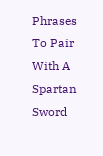Phrases To Pair With A Spartan Sword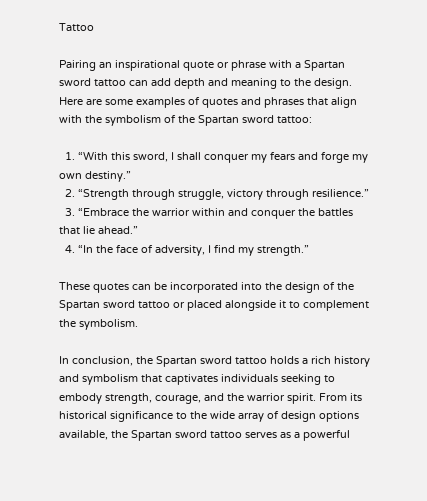Tattoo

Pairing an inspirational quote or phrase with a Spartan sword tattoo can add depth and meaning to the design. Here are some examples of quotes and phrases that align with the symbolism of the Spartan sword tattoo:

  1. “With this sword, I shall conquer my fears and forge my own destiny.”
  2. “Strength through struggle, victory through resilience.”
  3. “Embrace the warrior within and conquer the battles that lie ahead.”
  4. “In the face of adversity, I find my strength.”

These quotes can be incorporated into the design of the Spartan sword tattoo or placed alongside it to complement the symbolism.

In conclusion, the Spartan sword tattoo holds a rich history and symbolism that captivates individuals seeking to embody strength, courage, and the warrior spirit. From its historical significance to the wide array of design options available, the Spartan sword tattoo serves as a powerful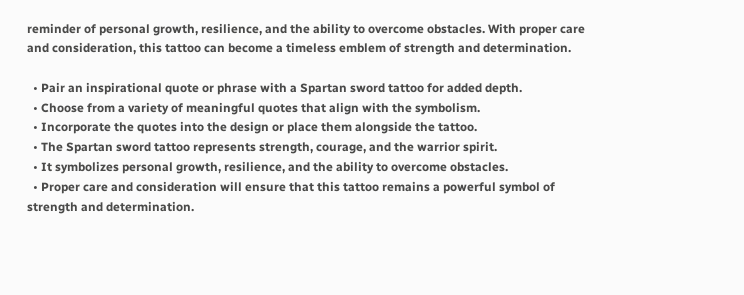reminder of personal growth, resilience, and the ability to overcome obstacles. With proper care and consideration, this tattoo can become a timeless emblem of strength and determination.

  • Pair an inspirational quote or phrase with a Spartan sword tattoo for added depth.
  • Choose from a variety of meaningful quotes that align with the symbolism.
  • Incorporate the quotes into the design or place them alongside the tattoo.
  • The Spartan sword tattoo represents strength, courage, and the warrior spirit.
  • It symbolizes personal growth, resilience, and the ability to overcome obstacles.
  • Proper care and consideration will ensure that this tattoo remains a powerful symbol of strength and determination.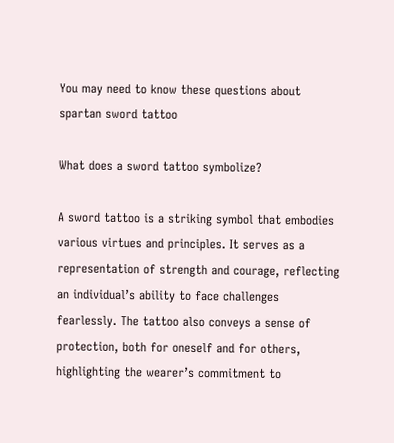You may need to know these questions about spartan sword tattoo

What does a sword tattoo symbolize?

A sword tattoo is a striking symbol that embodies various virtues and principles. It serves as a representation of strength and courage, reflecting an individual’s ability to face challenges fearlessly. The tattoo also conveys a sense of protection, both for oneself and for others, highlighting the wearer’s commitment to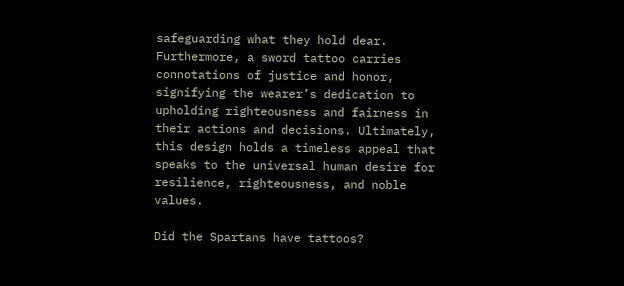safeguarding what they hold dear. Furthermore, a sword tattoo carries connotations of justice and honor, signifying the wearer’s dedication to upholding righteousness and fairness in their actions and decisions. Ultimately, this design holds a timeless appeal that speaks to the universal human desire for resilience, righteousness, and noble values.

Did the Spartans have tattoos?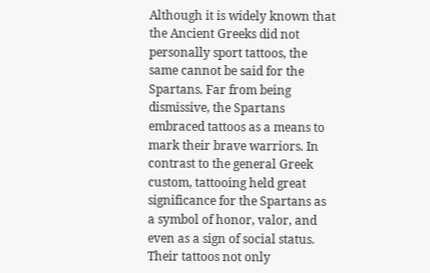Although it is widely known that the Ancient Greeks did not personally sport tattoos, the same cannot be said for the Spartans. Far from being dismissive, the Spartans embraced tattoos as a means to mark their brave warriors. In contrast to the general Greek custom, tattooing held great significance for the Spartans as a symbol of honor, valor, and even as a sign of social status. Their tattoos not only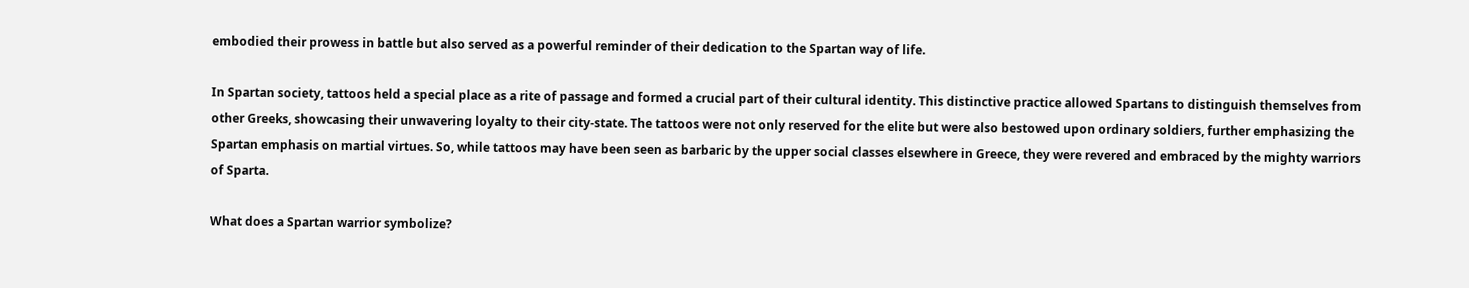embodied their prowess in battle but also served as a powerful reminder of their dedication to the Spartan way of life.

In Spartan society, tattoos held a special place as a rite of passage and formed a crucial part of their cultural identity. This distinctive practice allowed Spartans to distinguish themselves from other Greeks, showcasing their unwavering loyalty to their city-state. The tattoos were not only reserved for the elite but were also bestowed upon ordinary soldiers, further emphasizing the Spartan emphasis on martial virtues. So, while tattoos may have been seen as barbaric by the upper social classes elsewhere in Greece, they were revered and embraced by the mighty warriors of Sparta.

What does a Spartan warrior symbolize?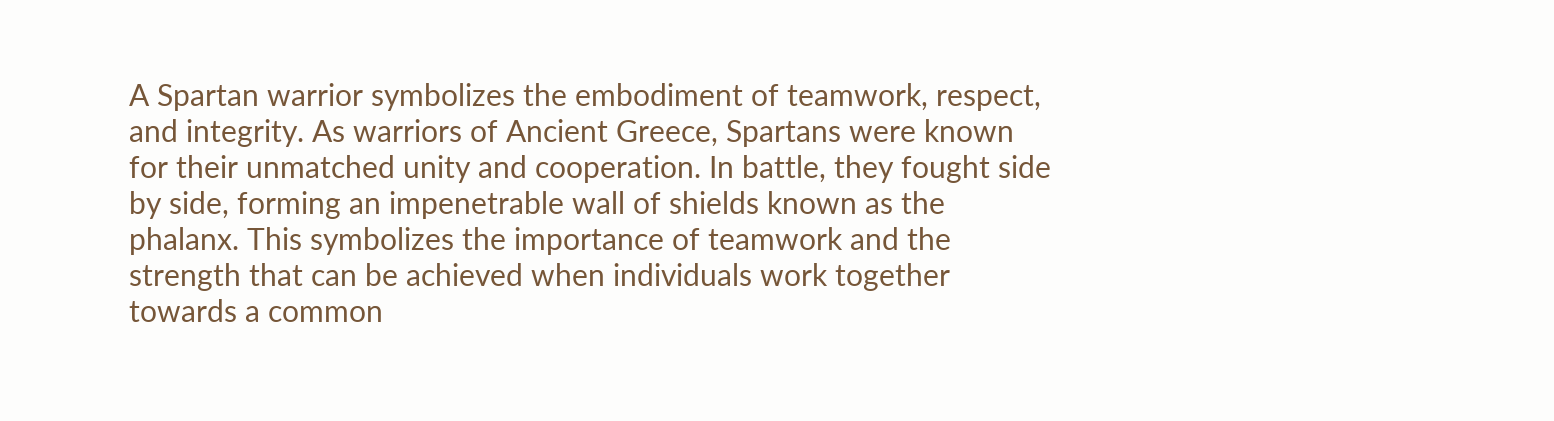A Spartan warrior symbolizes the embodiment of teamwork, respect, and integrity. As warriors of Ancient Greece, Spartans were known for their unmatched unity and cooperation. In battle, they fought side by side, forming an impenetrable wall of shields known as the phalanx. This symbolizes the importance of teamwork and the strength that can be achieved when individuals work together towards a common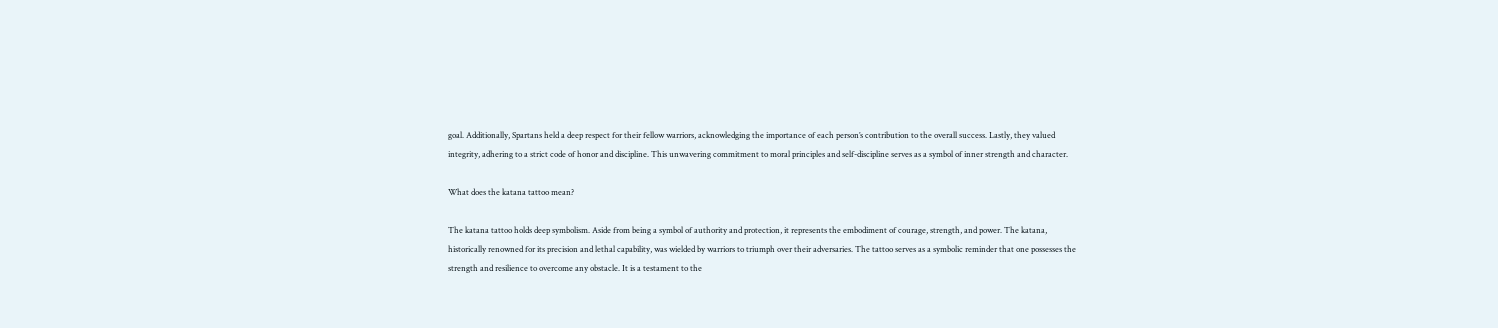goal. Additionally, Spartans held a deep respect for their fellow warriors, acknowledging the importance of each person’s contribution to the overall success. Lastly, they valued integrity, adhering to a strict code of honor and discipline. This unwavering commitment to moral principles and self-discipline serves as a symbol of inner strength and character.

What does the katana tattoo mean?

The katana tattoo holds deep symbolism. Aside from being a symbol of authority and protection, it represents the embodiment of courage, strength, and power. The katana, historically renowned for its precision and lethal capability, was wielded by warriors to triumph over their adversaries. The tattoo serves as a symbolic reminder that one possesses the strength and resilience to overcome any obstacle. It is a testament to the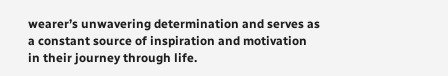wearer’s unwavering determination and serves as a constant source of inspiration and motivation in their journey through life.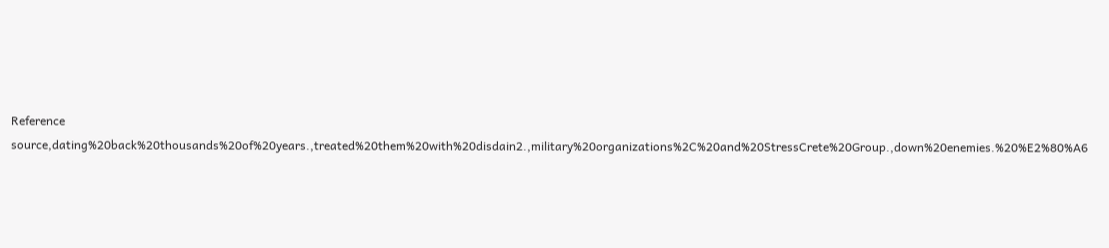Reference source,dating%20back%20thousands%20of%20years.,treated%20them%20with%20disdain2.,military%20organizations%2C%20and%20StressCrete%20Group.,down%20enemies.%20%E2%80%A6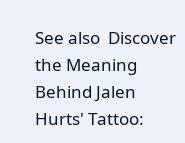See also  Discover the Meaning Behind Jalen Hurts' Tattoo: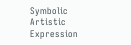Symbolic Artistic Expression